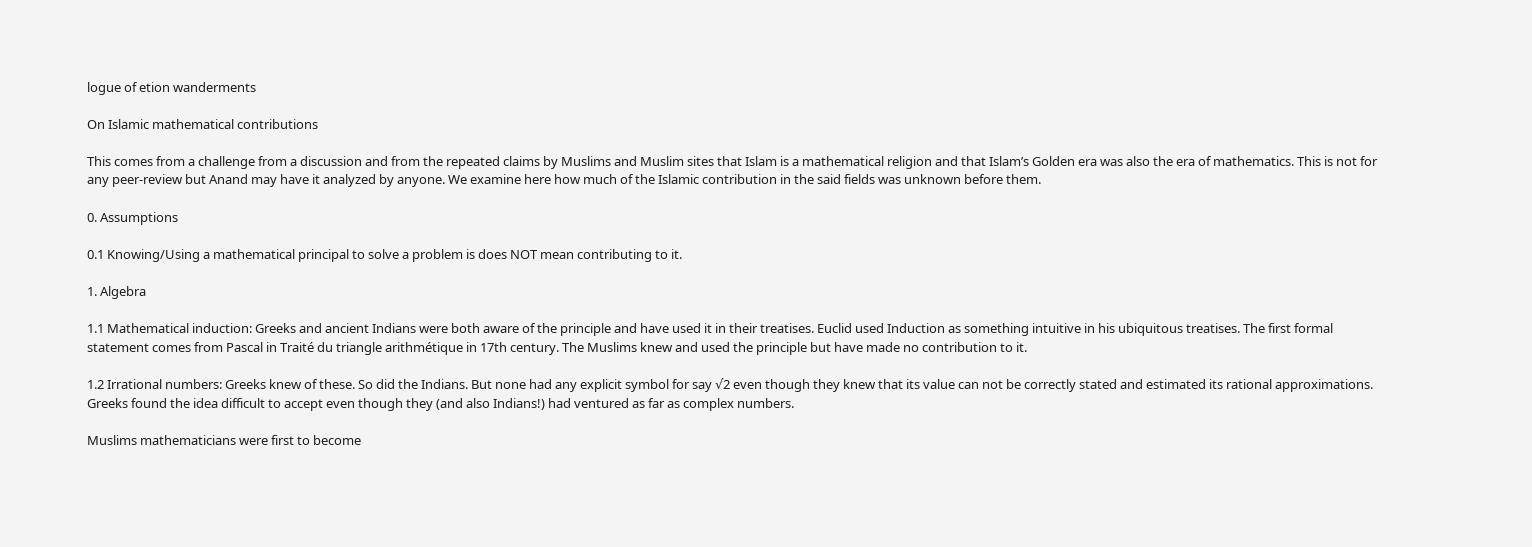logue of etion wanderments

On Islamic mathematical contributions

This comes from a challenge from a discussion and from the repeated claims by Muslims and Muslim sites that Islam is a mathematical religion and that Islam’s Golden era was also the era of mathematics. This is not for any peer-review but Anand may have it analyzed by anyone. We examine here how much of the Islamic contribution in the said fields was unknown before them.

0. Assumptions

0.1 Knowing/Using a mathematical principal to solve a problem is does NOT mean contributing to it.

1. Algebra

1.1 Mathematical induction: Greeks and ancient Indians were both aware of the principle and have used it in their treatises. Euclid used Induction as something intuitive in his ubiquitous treatises. The first formal statement comes from Pascal in Traité du triangle arithmétique in 17th century. The Muslims knew and used the principle but have made no contribution to it.

1.2 Irrational numbers: Greeks knew of these. So did the Indians. But none had any explicit symbol for say √2 even though they knew that its value can not be correctly stated and estimated its rational approximations. Greeks found the idea difficult to accept even though they (and also Indians!) had ventured as far as complex numbers.

Muslims mathematicians were first to become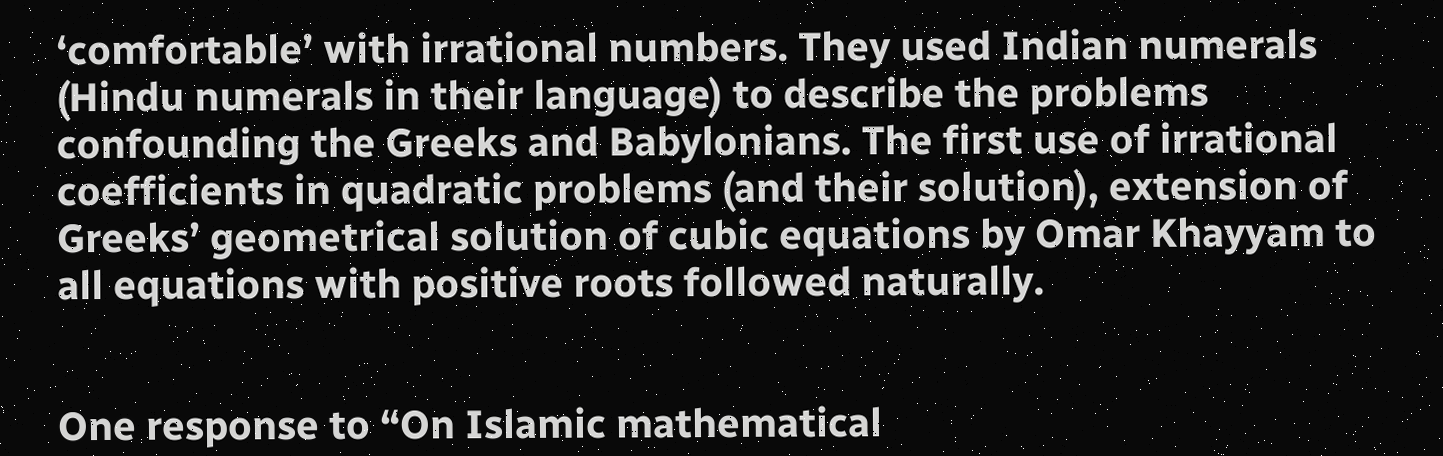‘comfortable’ with irrational numbers. They used Indian numerals (Hindu numerals in their language) to describe the problems confounding the Greeks and Babylonians. The first use of irrational coefficients in quadratic problems (and their solution), extension of Greeks’ geometrical solution of cubic equations by Omar Khayyam to all equations with positive roots followed naturally.


One response to “On Islamic mathematical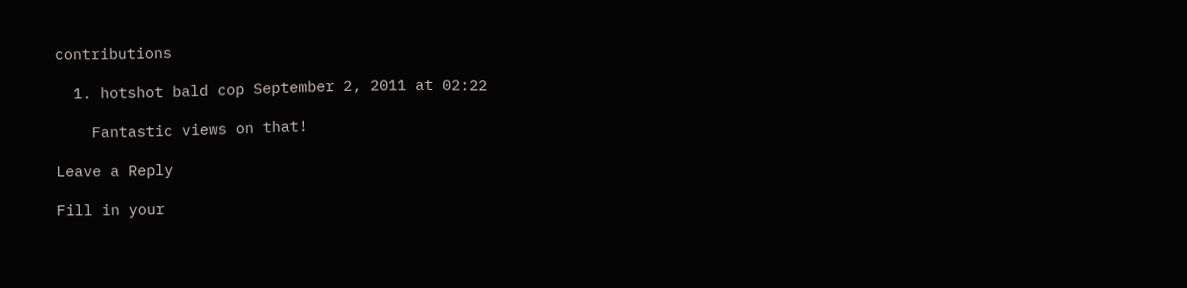contributions

  1. hotshot bald cop September 2, 2011 at 02:22

    Fantastic views on that!

Leave a Reply

Fill in your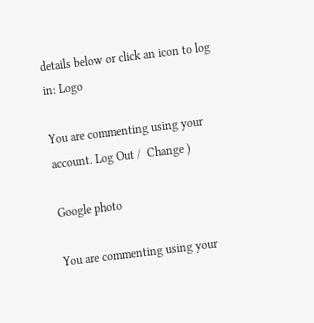details below or click an icon to log in: Logo

You are commenting using your account. Log Out /  Change )

Google photo

You are commenting using your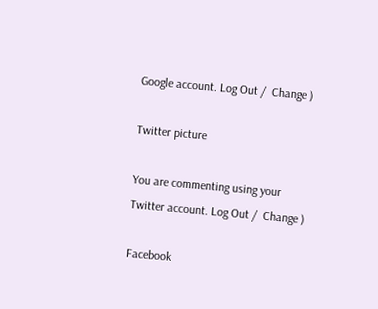Google account. Log Out /  Change )

Twitter picture

You are commenting using your Twitter account. Log Out /  Change )

Facebook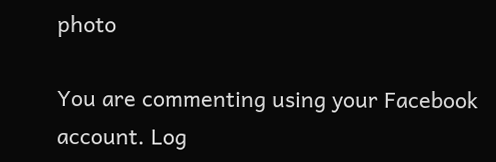photo

You are commenting using your Facebook account. Log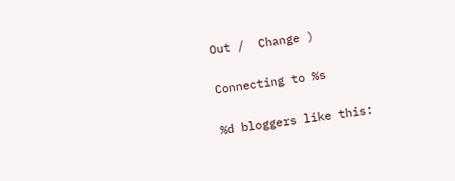Out /  Change )

Connecting to %s

%d bloggers like this: